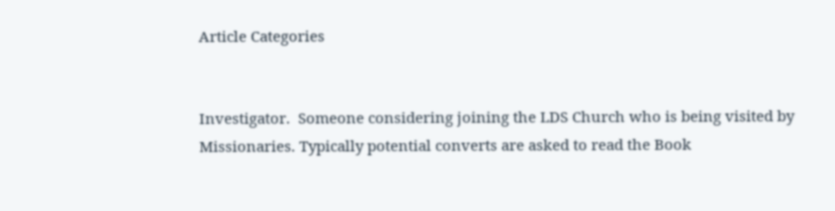Article Categories


Investigator.  Someone considering joining the LDS Church who is being visited by Missionaries. Typically potential converts are asked to read the Book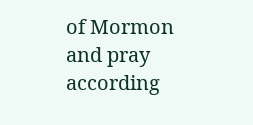of Mormon and pray according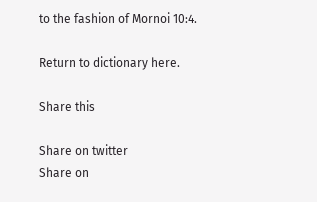to the fashion of Mornoi 10:4.

Return to dictionary here.

Share this

Share on twitter
Share on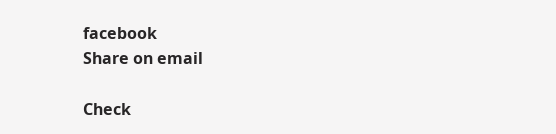facebook
Share on email

Check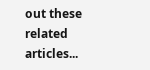out these related articles...